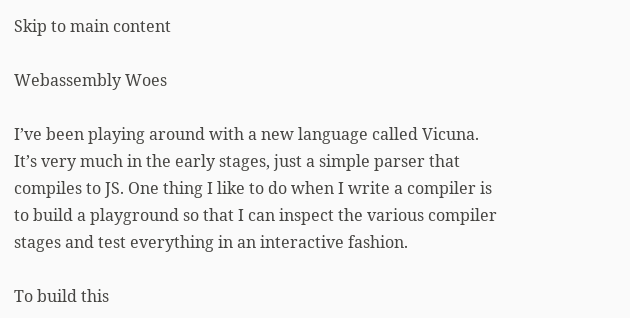Skip to main content

Webassembly Woes

I’ve been playing around with a new language called Vicuna. It’s very much in the early stages, just a simple parser that compiles to JS. One thing I like to do when I write a compiler is to build a playground so that I can inspect the various compiler stages and test everything in an interactive fashion.

To build this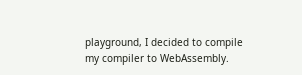playground, I decided to compile my compiler to WebAssembly.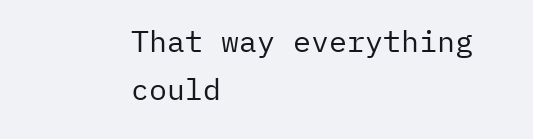That way everything could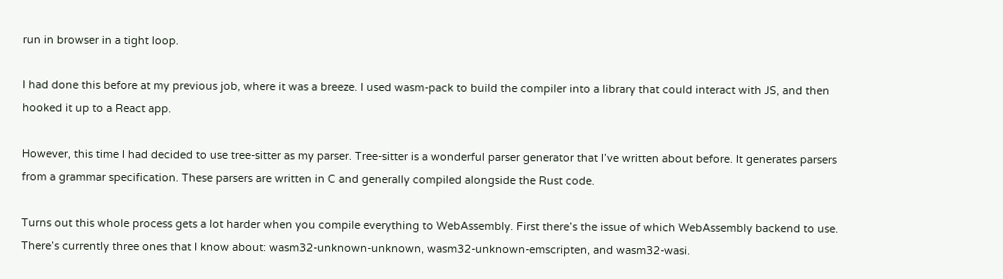run in browser in a tight loop.

I had done this before at my previous job, where it was a breeze. I used wasm-pack to build the compiler into a library that could interact with JS, and then hooked it up to a React app.

However, this time I had decided to use tree-sitter as my parser. Tree-sitter is a wonderful parser generator that I’ve written about before. It generates parsers from a grammar specification. These parsers are written in C and generally compiled alongside the Rust code.

Turns out this whole process gets a lot harder when you compile everything to WebAssembly. First there’s the issue of which WebAssembly backend to use. There’s currently three ones that I know about: wasm32-unknown-unknown, wasm32-unknown-emscripten, and wasm32-wasi.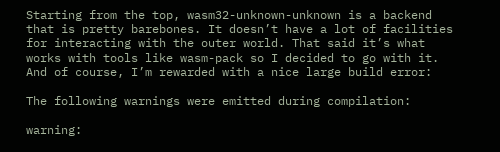Starting from the top, wasm32-unknown-unknown is a backend that is pretty barebones. It doesn’t have a lot of facilities for interacting with the outer world. That said it’s what works with tools like wasm-pack so I decided to go with it. And of course, I’m rewarded with a nice large build error:

The following warnings were emitted during compilation:

warning: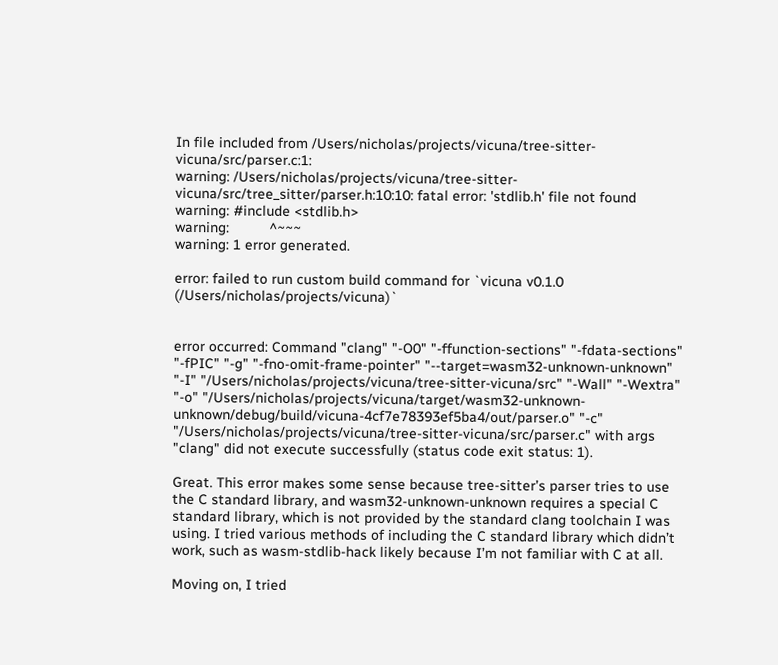In file included from /Users/nicholas/projects/vicuna/tree-sitter-vicuna/src/parser.c:1:
warning: /Users/nicholas/projects/vicuna/tree-sitter-vicuna/src/tree_sitter/parser.h:10:10: fatal error: 'stdlib.h' file not found
warning: #include <stdlib.h>
warning:          ^~~~
warning: 1 error generated.

error: failed to run custom build command for `vicuna v0.1.0 (/Users/nicholas/projects/vicuna)`


error occurred: Command "clang" "-O0" "-ffunction-sections" "-fdata-sections" "-fPIC" "-g" "-fno-omit-frame-pointer" "--target=wasm32-unknown-unknown" "-I" "/Users/nicholas/projects/vicuna/tree-sitter-vicuna/src" "-Wall" "-Wextra" "-o" "/Users/nicholas/projects/vicuna/target/wasm32-unknown-unknown/debug/build/vicuna-4cf7e78393ef5ba4/out/parser.o" "-c" "/Users/nicholas/projects/vicuna/tree-sitter-vicuna/src/parser.c" with args "clang" did not execute successfully (status code exit status: 1).

Great. This error makes some sense because tree-sitter’s parser tries to use the C standard library, and wasm32-unknown-unknown requires a special C standard library, which is not provided by the standard clang toolchain I was using. I tried various methods of including the C standard library which didn’t work, such as wasm-stdlib-hack likely because I’m not familiar with C at all.

Moving on, I tried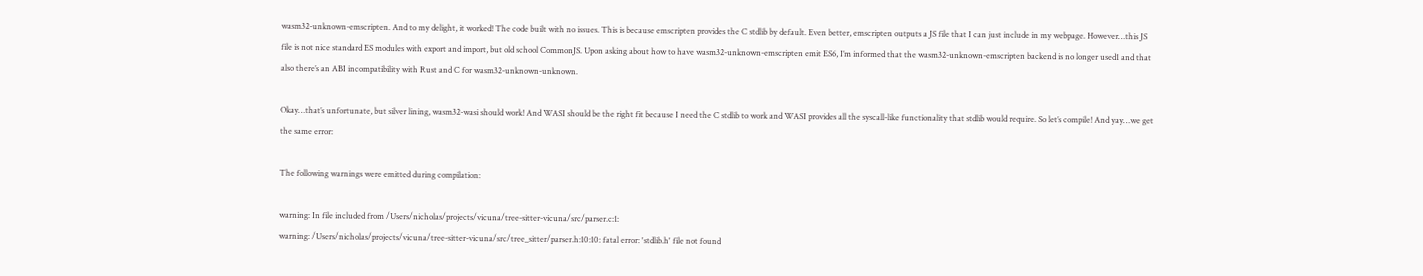wasm32-unknown-emscripten. And to my delight, it worked! The code built with no issues. This is because emscripten provides the C stdlib by default. Even better, emscripten outputs a JS file that I can just include in my webpage. However…this JS file is not nice standard ES modules with export and import, but old school CommonJS. Upon asking about how to have wasm32-unknown-emscripten emit ES6, I’m informed that the wasm32-unknown-emscripten backend is no longer used1 and that also there’s an ABI incompatibility with Rust and C for wasm32-unknown-unknown.

Okay…that’s unfortunate, but silver lining, wasm32-wasi should work! And WASI should be the right fit because I need the C stdlib to work and WASI provides all the syscall-like functionality that stdlib would require. So let’s compile! And yay…we get the same error:

The following warnings were emitted during compilation:

warning: In file included from /Users/nicholas/projects/vicuna/tree-sitter-vicuna/src/parser.c:1:
warning: /Users/nicholas/projects/vicuna/tree-sitter-vicuna/src/tree_sitter/parser.h:10:10: fatal error: 'stdlib.h' file not found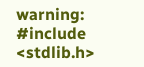warning: #include <stdlib.h>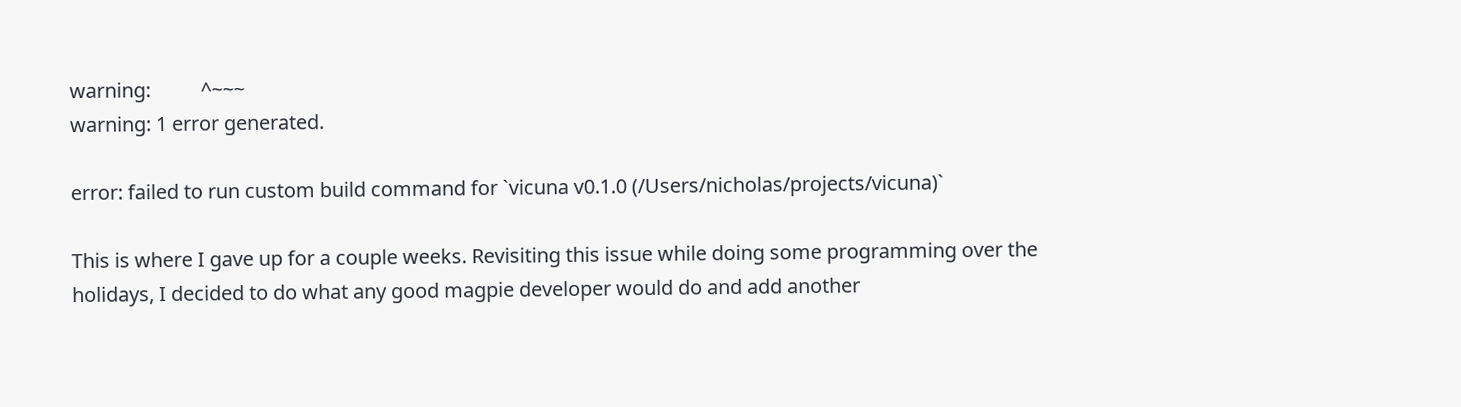warning:          ^~~~
warning: 1 error generated.

error: failed to run custom build command for `vicuna v0.1.0 (/Users/nicholas/projects/vicuna)`

This is where I gave up for a couple weeks. Revisiting this issue while doing some programming over the holidays, I decided to do what any good magpie developer would do and add another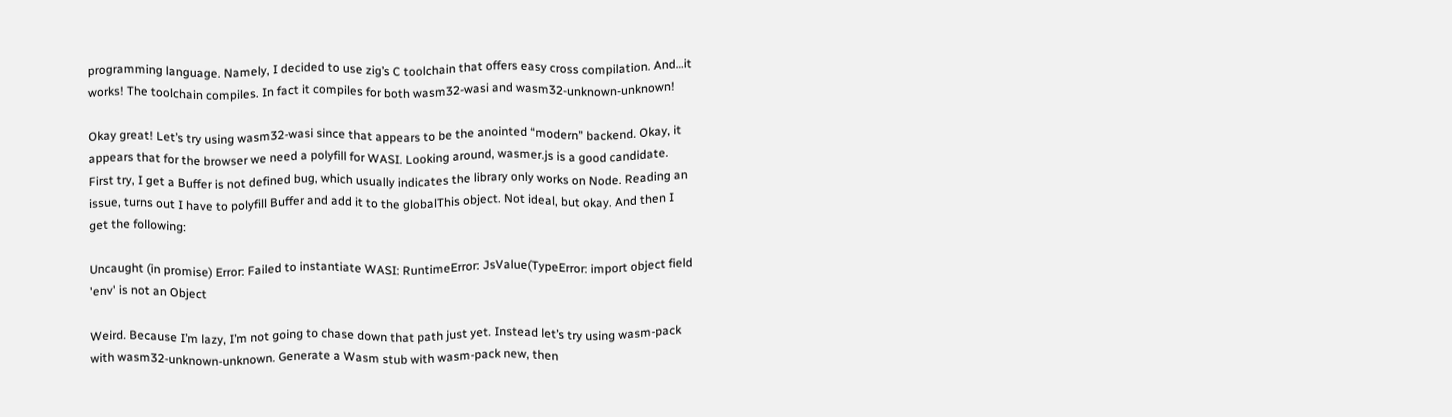programming language. Namely, I decided to use zig’s C toolchain that offers easy cross compilation. And…it works! The toolchain compiles. In fact it compiles for both wasm32-wasi and wasm32-unknown-unknown!

Okay great! Let’s try using wasm32-wasi since that appears to be the anointed “modern” backend. Okay, it appears that for the browser we need a polyfill for WASI. Looking around, wasmer.js is a good candidate. First try, I get a Buffer is not defined bug, which usually indicates the library only works on Node. Reading an issue, turns out I have to polyfill Buffer and add it to the globalThis object. Not ideal, but okay. And then I get the following:

Uncaught (in promise) Error: Failed to instantiate WASI: RuntimeError: JsValue(TypeError: import object field 'env' is not an Object

Weird. Because I’m lazy, I’m not going to chase down that path just yet. Instead let’s try using wasm-pack with wasm32-unknown-unknown. Generate a Wasm stub with wasm-pack new, then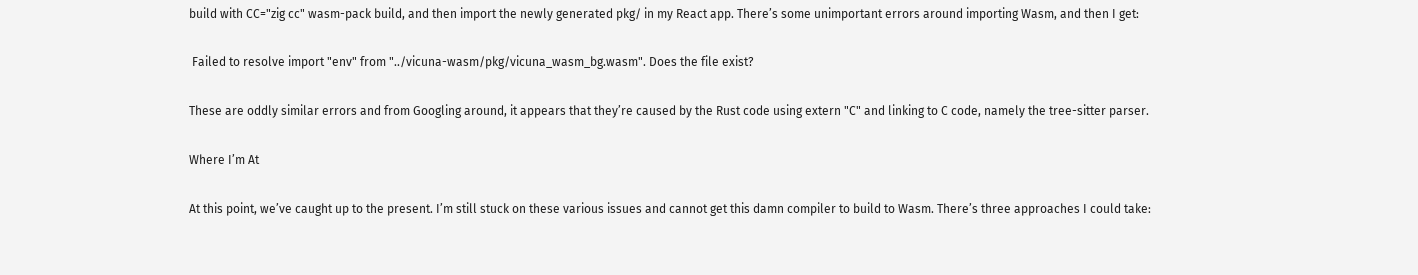build with CC="zig cc" wasm-pack build, and then import the newly generated pkg/ in my React app. There’s some unimportant errors around importing Wasm, and then I get:

 Failed to resolve import "env" from "../vicuna-wasm/pkg/vicuna_wasm_bg.wasm". Does the file exist?

These are oddly similar errors and from Googling around, it appears that they’re caused by the Rust code using extern "C" and linking to C code, namely the tree-sitter parser.

Where I’m At

At this point, we’ve caught up to the present. I’m still stuck on these various issues and cannot get this damn compiler to build to Wasm. There’s three approaches I could take: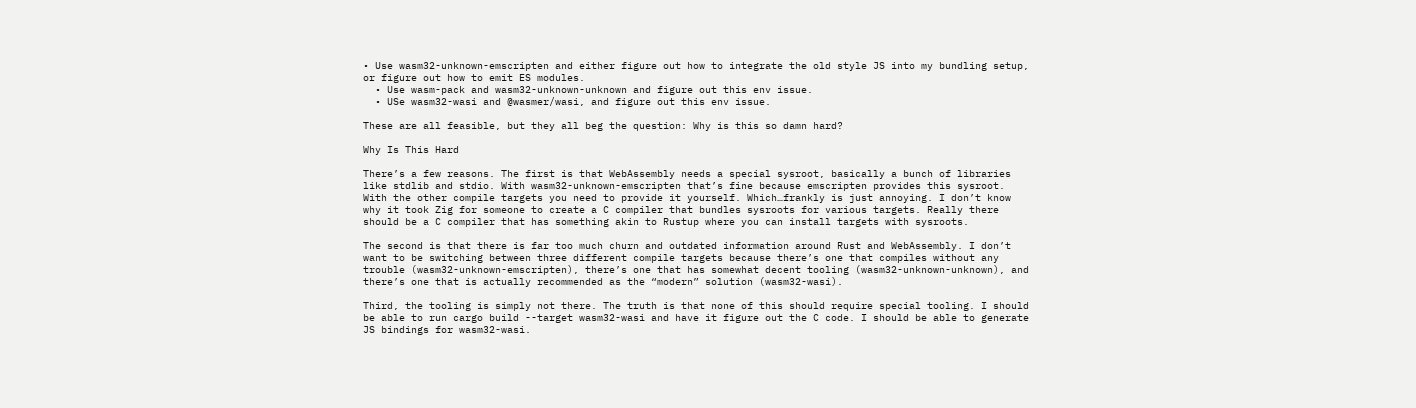• Use wasm32-unknown-emscripten and either figure out how to integrate the old style JS into my bundling setup, or figure out how to emit ES modules.
  • Use wasm-pack and wasm32-unknown-unknown and figure out this env issue.
  • USe wasm32-wasi and @wasmer/wasi, and figure out this env issue.

These are all feasible, but they all beg the question: Why is this so damn hard?

Why Is This Hard

There’s a few reasons. The first is that WebAssembly needs a special sysroot, basically a bunch of libraries like stdlib and stdio. With wasm32-unknown-emscripten that’s fine because emscripten provides this sysroot. With the other compile targets you need to provide it yourself. Which…frankly is just annoying. I don’t know why it took Zig for someone to create a C compiler that bundles sysroots for various targets. Really there should be a C compiler that has something akin to Rustup where you can install targets with sysroots.

The second is that there is far too much churn and outdated information around Rust and WebAssembly. I don’t want to be switching between three different compile targets because there’s one that compiles without any trouble (wasm32-unknown-emscripten), there’s one that has somewhat decent tooling (wasm32-unknown-unknown), and there’s one that is actually recommended as the “modern” solution (wasm32-wasi).

Third, the tooling is simply not there. The truth is that none of this should require special tooling. I should be able to run cargo build --target wasm32-wasi and have it figure out the C code. I should be able to generate JS bindings for wasm32-wasi.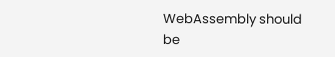WebAssembly should be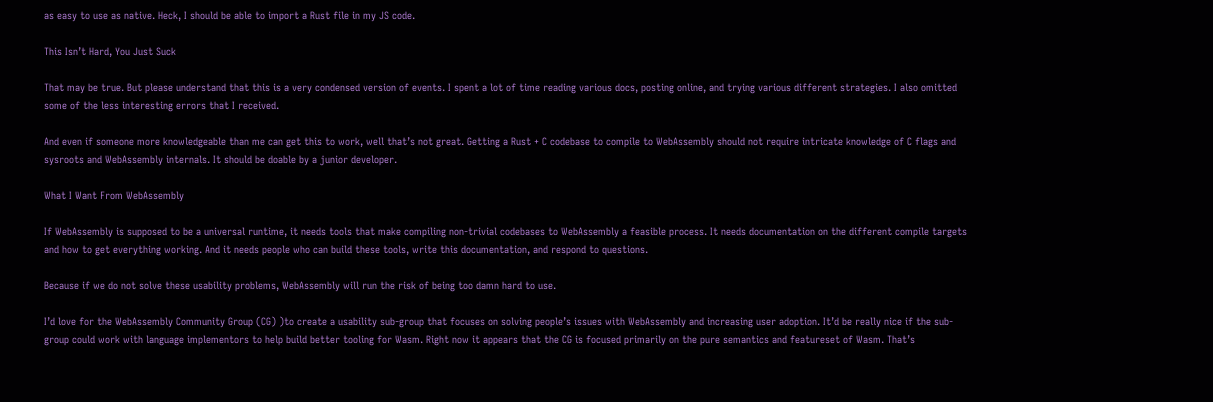as easy to use as native. Heck, I should be able to import a Rust file in my JS code.

This Isn’t Hard, You Just Suck

That may be true. But please understand that this is a very condensed version of events. I spent a lot of time reading various docs, posting online, and trying various different strategies. I also omitted some of the less interesting errors that I received.

And even if someone more knowledgeable than me can get this to work, well that’s not great. Getting a Rust + C codebase to compile to WebAssembly should not require intricate knowledge of C flags and sysroots and WebAssembly internals. It should be doable by a junior developer.

What I Want From WebAssembly

If WebAssembly is supposed to be a universal runtime, it needs tools that make compiling non-trivial codebases to WebAssembly a feasible process. It needs documentation on the different compile targets and how to get everything working. And it needs people who can build these tools, write this documentation, and respond to questions.

Because if we do not solve these usability problems, WebAssembly will run the risk of being too damn hard to use.

I’d love for the WebAssembly Community Group (CG) )to create a usability sub-group that focuses on solving people’s issues with WebAssembly and increasing user adoption. It’d be really nice if the sub-group could work with language implementors to help build better tooling for Wasm. Right now it appears that the CG is focused primarily on the pure semantics and featureset of Wasm. That’s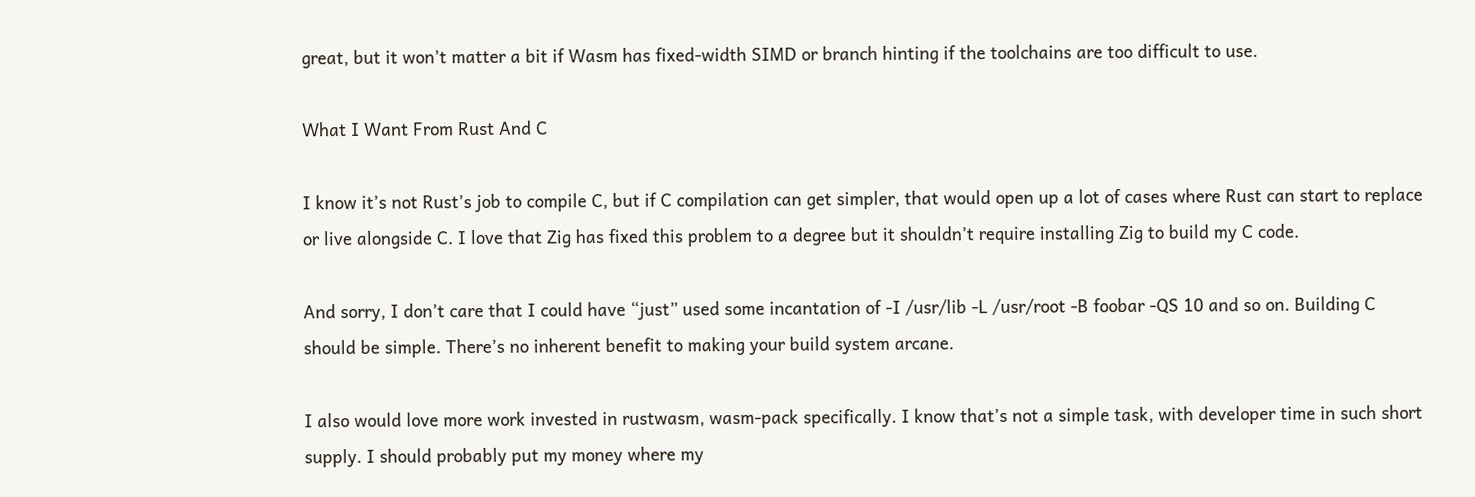great, but it won’t matter a bit if Wasm has fixed-width SIMD or branch hinting if the toolchains are too difficult to use.

What I Want From Rust And C

I know it’s not Rust’s job to compile C, but if C compilation can get simpler, that would open up a lot of cases where Rust can start to replace or live alongside C. I love that Zig has fixed this problem to a degree but it shouldn’t require installing Zig to build my C code.

And sorry, I don’t care that I could have “just” used some incantation of -I /usr/lib -L /usr/root -B foobar -QS 10 and so on. Building C should be simple. There’s no inherent benefit to making your build system arcane.

I also would love more work invested in rustwasm, wasm-pack specifically. I know that’s not a simple task, with developer time in such short supply. I should probably put my money where my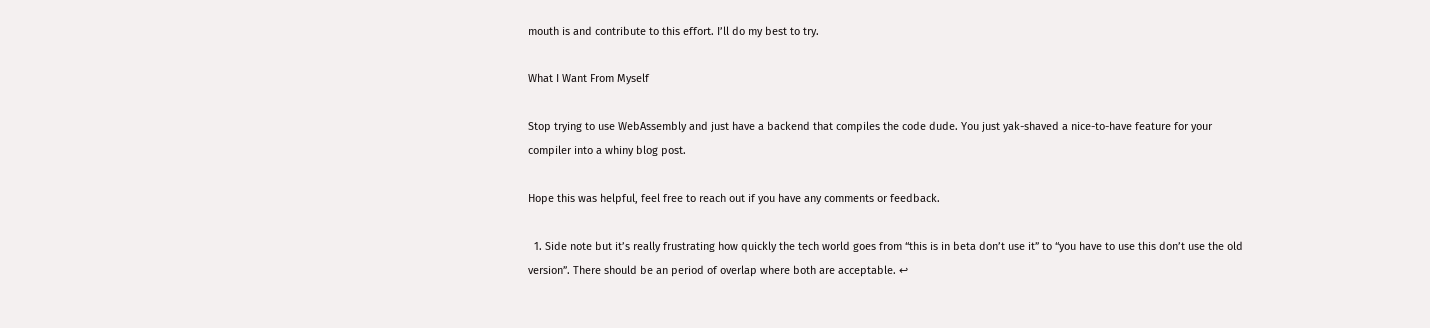mouth is and contribute to this effort. I’ll do my best to try.

What I Want From Myself

Stop trying to use WebAssembly and just have a backend that compiles the code dude. You just yak-shaved a nice-to-have feature for your compiler into a whiny blog post.

Hope this was helpful, feel free to reach out if you have any comments or feedback.

  1. Side note but it’s really frustrating how quickly the tech world goes from “this is in beta don’t use it” to “you have to use this don’t use the old version”. There should be an period of overlap where both are acceptable. ↩